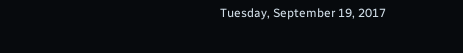Tuesday, September 19, 2017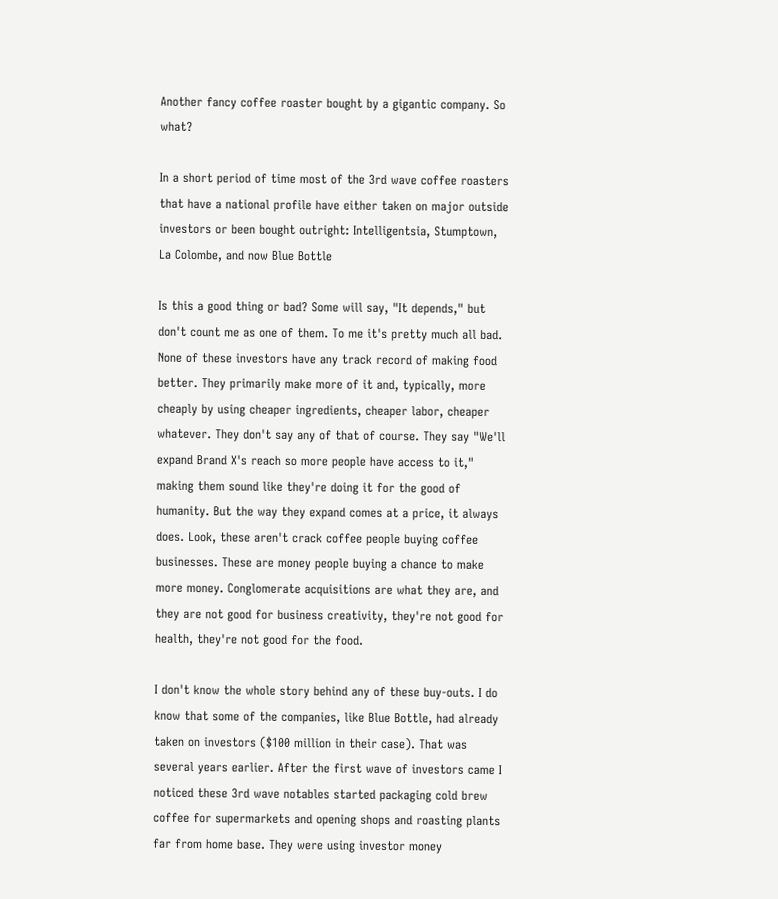Another fancy coffee roaster bought by a gigantic company. So what?

In a short period of time most of the 3rd wave coffee roasters that have a national profile have either taken on major outside investors or been bought outright: Intelligentsia, Stumptown, La Colombe, and now Blue Bottle

Is this a good thing or bad? Some will say, "It depends," but don't count me as one of them. To me it's pretty much all bad. None of these investors have any track record of making food better. They primarily make more of it and, typically, more cheaply by using cheaper ingredients, cheaper labor, cheaper whatever. They don't say any of that of course. They say "We'll expand Brand X's reach so more people have access to it," making them sound like they're doing it for the good of humanity. But the way they expand comes at a price, it always does. Look, these aren't crack coffee people buying coffee businesses. These are money people buying a chance to make more money. Conglomerate acquisitions are what they are, and they are not good for business creativity, they're not good for health, they're not good for the food.

I don't know the whole story behind any of these buy-outs. I do know that some of the companies, like Blue Bottle, had already taken on investors ($100 million in their case). That was several years earlier. After the first wave of investors came I noticed these 3rd wave notables started packaging cold brew coffee for supermarkets and opening shops and roasting plants far from home base. They were using investor money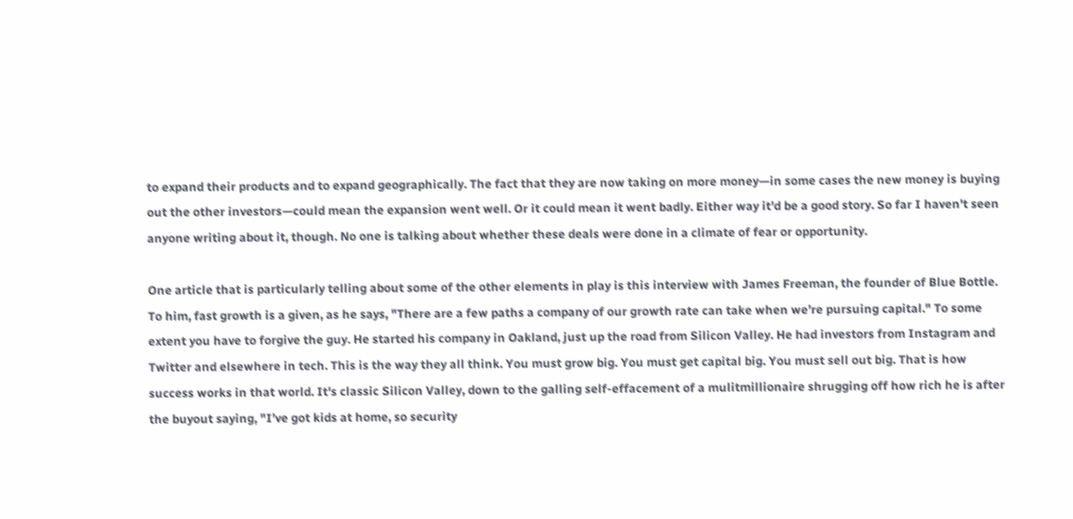to expand their products and to expand geographically. The fact that they are now taking on more money—in some cases the new money is buying out the other investors—could mean the expansion went well. Or it could mean it went badly. Either way it'd be a good story. So far I haven't seen anyone writing about it, though. No one is talking about whether these deals were done in a climate of fear or opportunity.

One article that is particularly telling about some of the other elements in play is this interview with James Freeman, the founder of Blue Bottle. To him, fast growth is a given, as he says, "There are a few paths a company of our growth rate can take when we’re pursuing capital." To some extent you have to forgive the guy. He started his company in Oakland, just up the road from Silicon Valley. He had investors from Instagram and Twitter and elsewhere in tech. This is the way they all think. You must grow big. You must get capital big. You must sell out big. That is how success works in that world. It's classic Silicon Valley, down to the galling self-effacement of a mulitmillionaire shrugging off how rich he is after the buyout saying, "I’ve got kids at home, so security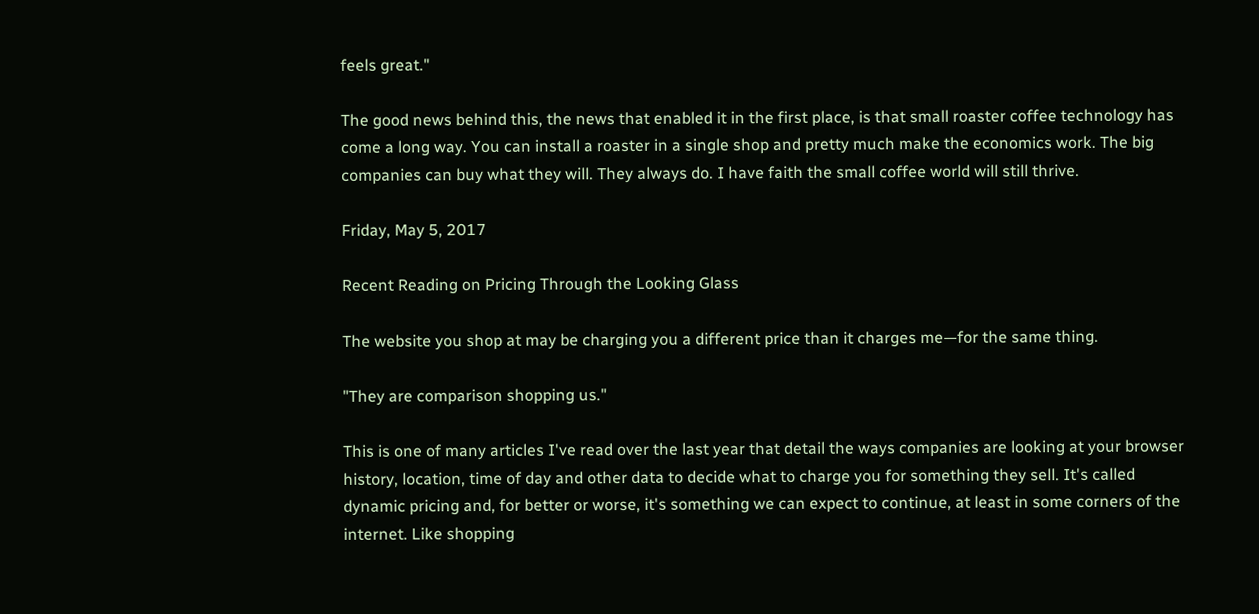feels great."

The good news behind this, the news that enabled it in the first place, is that small roaster coffee technology has come a long way. You can install a roaster in a single shop and pretty much make the economics work. The big companies can buy what they will. They always do. I have faith the small coffee world will still thrive.

Friday, May 5, 2017

Recent Reading on Pricing Through the Looking Glass

The website you shop at may be charging you a different price than it charges me—for the same thing.

"They are comparison shopping us."

This is one of many articles I've read over the last year that detail the ways companies are looking at your browser history, location, time of day and other data to decide what to charge you for something they sell. It's called dynamic pricing and, for better or worse, it's something we can expect to continue, at least in some corners of the internet. Like shopping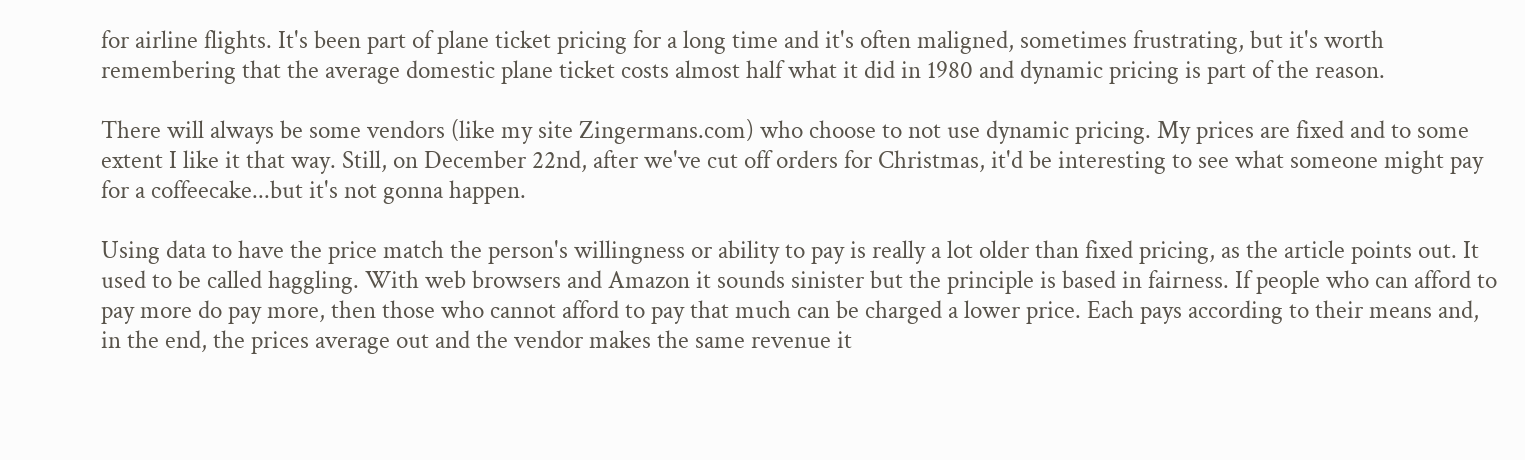for airline flights. It's been part of plane ticket pricing for a long time and it's often maligned, sometimes frustrating, but it's worth remembering that the average domestic plane ticket costs almost half what it did in 1980 and dynamic pricing is part of the reason.

There will always be some vendors (like my site Zingermans.com) who choose to not use dynamic pricing. My prices are fixed and to some extent I like it that way. Still, on December 22nd, after we've cut off orders for Christmas, it'd be interesting to see what someone might pay for a coffeecake...but it's not gonna happen.

Using data to have the price match the person's willingness or ability to pay is really a lot older than fixed pricing, as the article points out. It used to be called haggling. With web browsers and Amazon it sounds sinister but the principle is based in fairness. If people who can afford to pay more do pay more, then those who cannot afford to pay that much can be charged a lower price. Each pays according to their means and, in the end, the prices average out and the vendor makes the same revenue it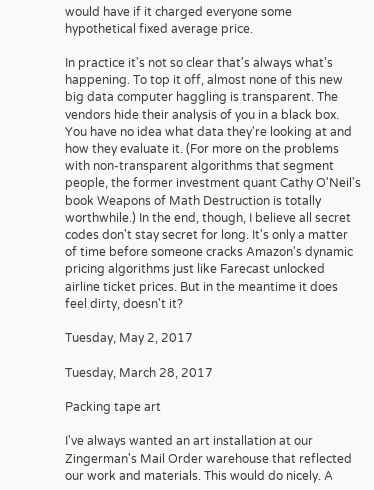would have if it charged everyone some hypothetical fixed average price.

In practice it's not so clear that's always what's happening. To top it off, almost none of this new big data computer haggling is transparent. The vendors hide their analysis of you in a black box. You have no idea what data they're looking at and how they evaluate it. (For more on the problems with non-transparent algorithms that segment people, the former investment quant Cathy O'Neil's book Weapons of Math Destruction is totally worthwhile.) In the end, though, I believe all secret codes don't stay secret for long. It's only a matter of time before someone cracks Amazon's dynamic pricing algorithms just like Farecast unlocked airline ticket prices. But in the meantime it does feel dirty, doesn't it?

Tuesday, May 2, 2017

Tuesday, March 28, 2017

Packing tape art

I've always wanted an art installation at our Zingerman's Mail Order warehouse that reflected our work and materials. This would do nicely. A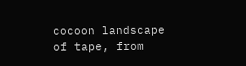cocoon landscape of tape, from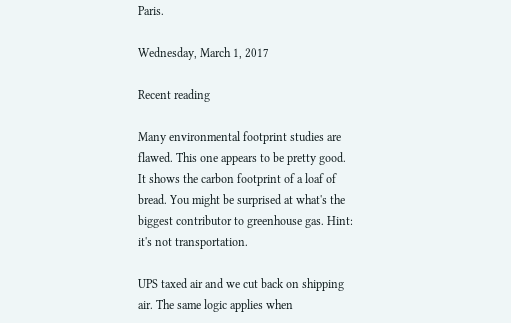Paris.

Wednesday, March 1, 2017

Recent reading

Many environmental footprint studies are flawed. This one appears to be pretty good. It shows the carbon footprint of a loaf of bread. You might be surprised at what's the biggest contributor to greenhouse gas. Hint: it's not transportation.

UPS taxed air and we cut back on shipping air. The same logic applies when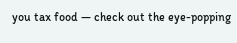you tax food — check out the eye-popping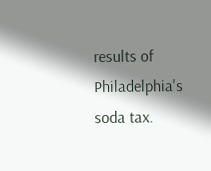results of Philadelphia's soda tax.